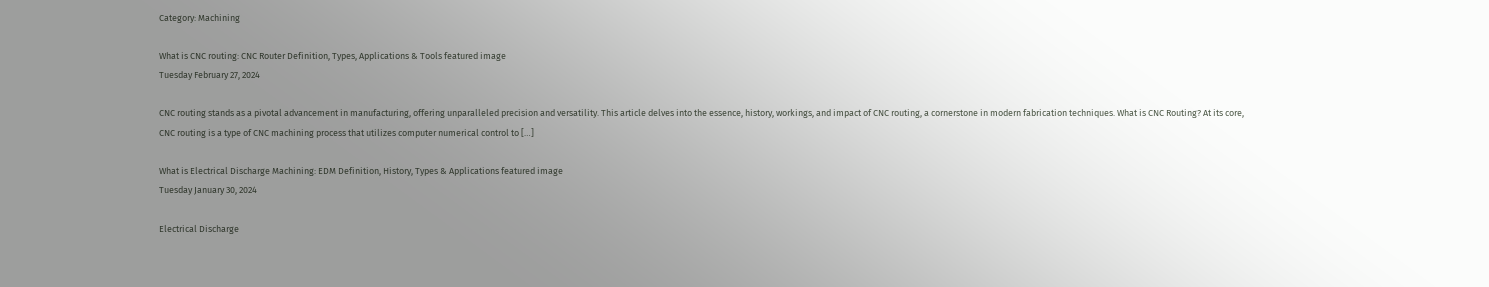Category: Machining

What is CNC routing: CNC Router Definition, Types, Applications & Tools featured image
Tuesday February 27, 2024

CNC routing stands as a pivotal advancement in manufacturing, offering unparalleled precision and versatility. This article delves into the essence, history, workings, and impact of CNC routing, a cornerstone in modern fabrication techniques. What is CNC Routing? At its core, CNC routing is a type of CNC machining process that utilizes computer numerical control to […]

What is Electrical Discharge Machining: EDM Definition, History, Types & Applications featured image
Tuesday January 30, 2024

Electrical Discharge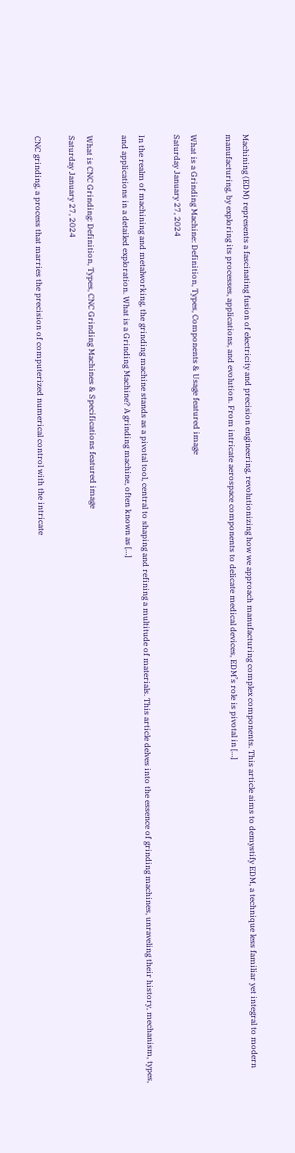Machining (EDM) represents a fascinating fusion of electricity and precision engineering, revolutionizing how we approach manufacturing complex components. This article aims to demystify EDM, a technique less familiar yet integral to modern manufacturing, by exploring its processes, applications, and evolution. From intricate aerospace components to delicate medical devices, EDM’s role is pivotal in […]

What is a Grinding Machine: Definition, Types, Components & Usage featured image
Saturday January 27, 2024

In the realm of machining and metalworking, the grinding machine stands as a pivotal tool, central to shaping and refining a multitude of materials. This article delves into the essence of grinding machines, unraveling their history, mechanism, types, and applications in a detailed exploration. What is a Grinding Machine? A grinding machine, often known as […]

What is CNC Grinding: Definition, Types, CNC Grinding Machines & Specifications featured image
Saturday January 27, 2024

CNC grinding, a process that marries the precision of computerized numerical control with the intricate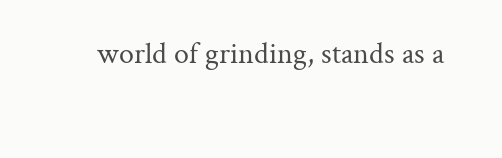world of grinding, stands as a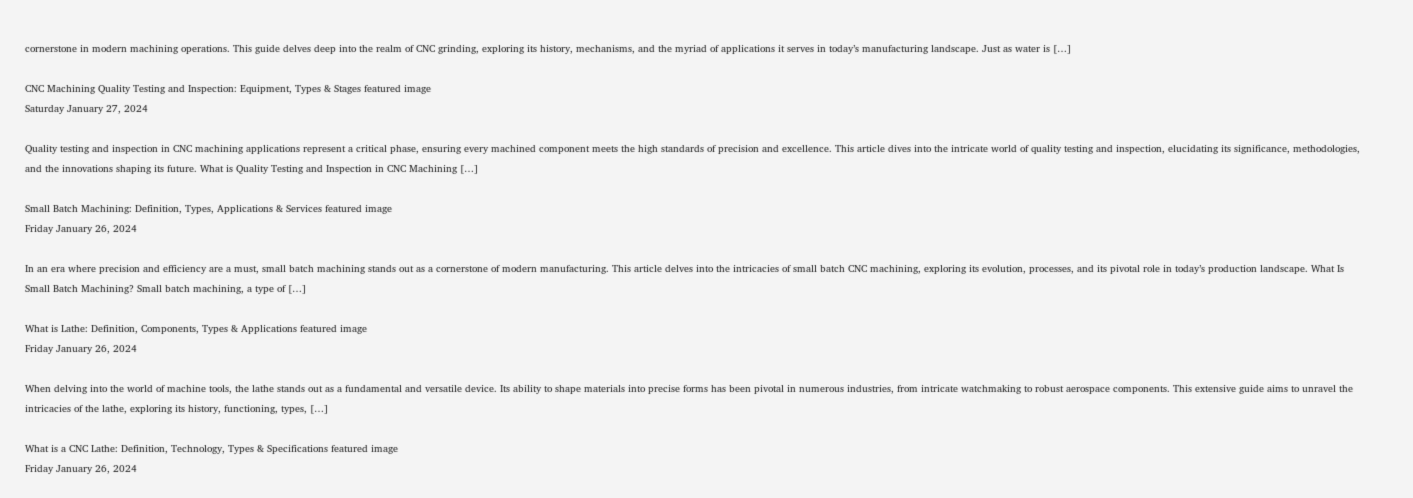cornerstone in modern machining operations. This guide delves deep into the realm of CNC grinding, exploring its history, mechanisms, and the myriad of applications it serves in today’s manufacturing landscape. Just as water is […]

CNC Machining Quality Testing and Inspection: Equipment, Types & Stages featured image
Saturday January 27, 2024

Quality testing and inspection in CNC machining applications represent a critical phase, ensuring every machined component meets the high standards of precision and excellence. This article dives into the intricate world of quality testing and inspection, elucidating its significance, methodologies, and the innovations shaping its future. What is Quality Testing and Inspection in CNC Machining […]

Small Batch Machining: Definition, Types, Applications & Services featured image
Friday January 26, 2024

In an era where precision and efficiency are a must, small batch machining stands out as a cornerstone of modern manufacturing. This article delves into the intricacies of small batch CNC machining, exploring its evolution, processes, and its pivotal role in today’s production landscape. What Is Small Batch Machining? Small batch machining, a type of […]

What is Lathe: Definition, Components, Types & Applications featured image
Friday January 26, 2024

When delving into the world of machine tools, the lathe stands out as a fundamental and versatile device. Its ability to shape materials into precise forms has been pivotal in numerous industries, from intricate watchmaking to robust aerospace components. This extensive guide aims to unravel the intricacies of the lathe, exploring its history, functioning, types, […]

What is a CNC Lathe: Definition, Technology, Types & Specifications featured image
Friday January 26, 2024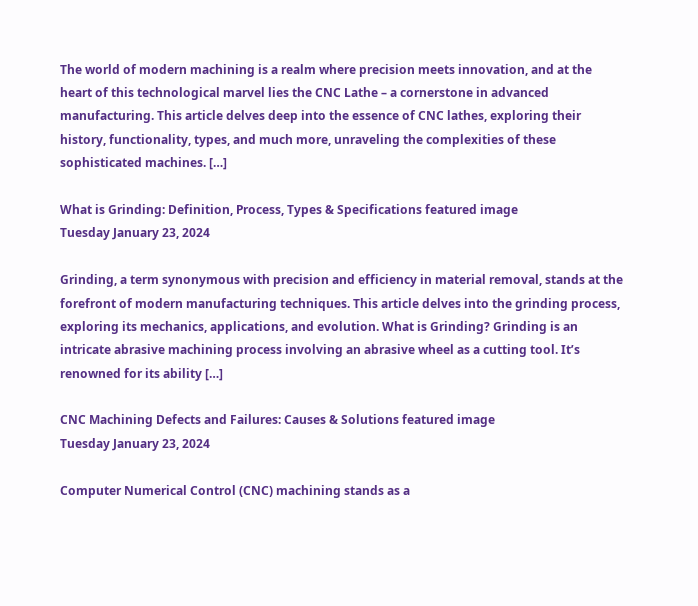The world of modern machining is a realm where precision meets innovation, and at the heart of this technological marvel lies the CNC Lathe – a cornerstone in advanced manufacturing. This article delves deep into the essence of CNC lathes, exploring their history, functionality, types, and much more, unraveling the complexities of these sophisticated machines. […]

What is Grinding: Definition, Process, Types & Specifications featured image
Tuesday January 23, 2024

Grinding, a term synonymous with precision and efficiency in material removal, stands at the forefront of modern manufacturing techniques. This article delves into the grinding process, exploring its mechanics, applications, and evolution. What is Grinding? Grinding is an intricate abrasive machining process involving an abrasive wheel as a cutting tool. It’s renowned for its ability […]

CNC Machining Defects and Failures: Causes & Solutions featured image
Tuesday January 23, 2024

Computer Numerical Control (CNC) machining stands as a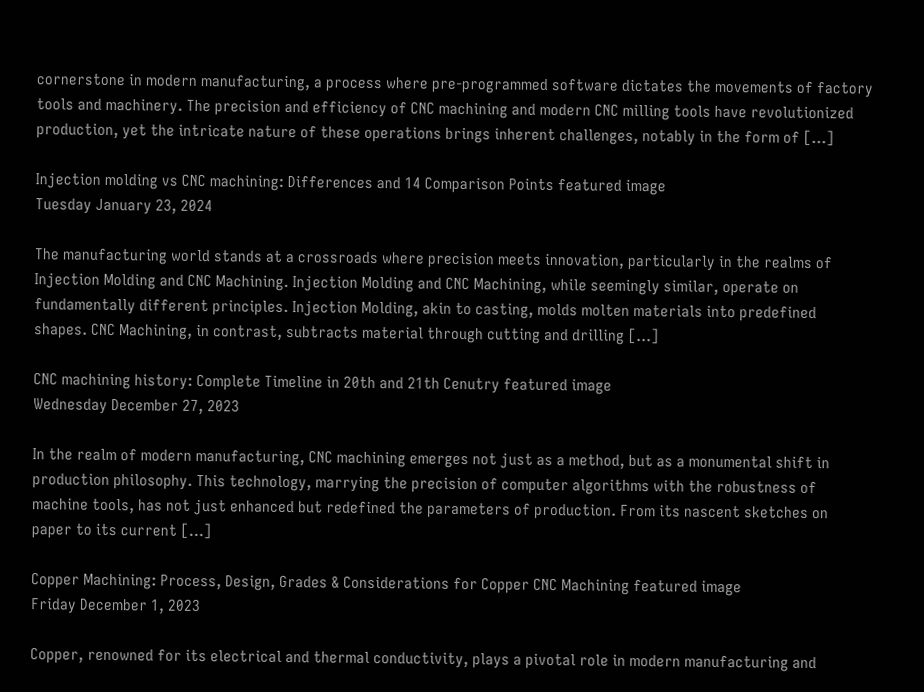cornerstone in modern manufacturing, a process where pre-programmed software dictates the movements of factory tools and machinery. The precision and efficiency of CNC machining and modern CNC milling tools have revolutionized production, yet the intricate nature of these operations brings inherent challenges, notably in the form of […]

Injection molding vs CNC machining: Differences and 14 Comparison Points featured image
Tuesday January 23, 2024

The manufacturing world stands at a crossroads where precision meets innovation, particularly in the realms of Injection Molding and CNC Machining. Injection Molding and CNC Machining, while seemingly similar, operate on fundamentally different principles. Injection Molding, akin to casting, molds molten materials into predefined shapes. CNC Machining, in contrast, subtracts material through cutting and drilling […]

CNC machining history: Complete Timeline in 20th and 21th Cenutry featured image
Wednesday December 27, 2023

In the realm of modern manufacturing, CNC machining emerges not just as a method, but as a monumental shift in production philosophy. This technology, marrying the precision of computer algorithms with the robustness of machine tools, has not just enhanced but redefined the parameters of production. From its nascent sketches on paper to its current […]

Copper Machining: Process, Design, Grades & Considerations for Copper CNC Machining featured image
Friday December 1, 2023

Copper, renowned for its electrical and thermal conductivity, plays a pivotal role in modern manufacturing and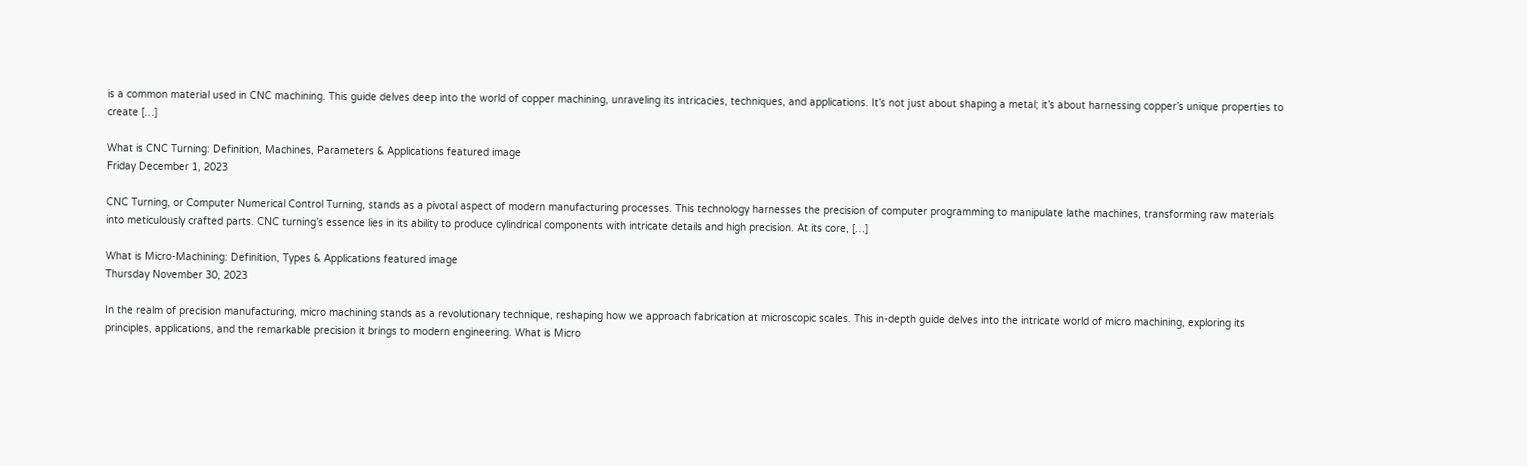is a common material used in CNC machining. This guide delves deep into the world of copper machining, unraveling its intricacies, techniques, and applications. It’s not just about shaping a metal; it’s about harnessing copper’s unique properties to create […]

What is CNC Turning: Definition, Machines, Parameters & Applications featured image
Friday December 1, 2023

CNC Turning, or Computer Numerical Control Turning, stands as a pivotal aspect of modern manufacturing processes. This technology harnesses the precision of computer programming to manipulate lathe machines, transforming raw materials into meticulously crafted parts. CNC turning’s essence lies in its ability to produce cylindrical components with intricate details and high precision. At its core, […]

What is Micro-Machining: Definition, Types & Applications featured image
Thursday November 30, 2023

In the realm of precision manufacturing, micro machining stands as a revolutionary technique, reshaping how we approach fabrication at microscopic scales. This in-depth guide delves into the intricate world of micro machining, exploring its principles, applications, and the remarkable precision it brings to modern engineering. What is Micro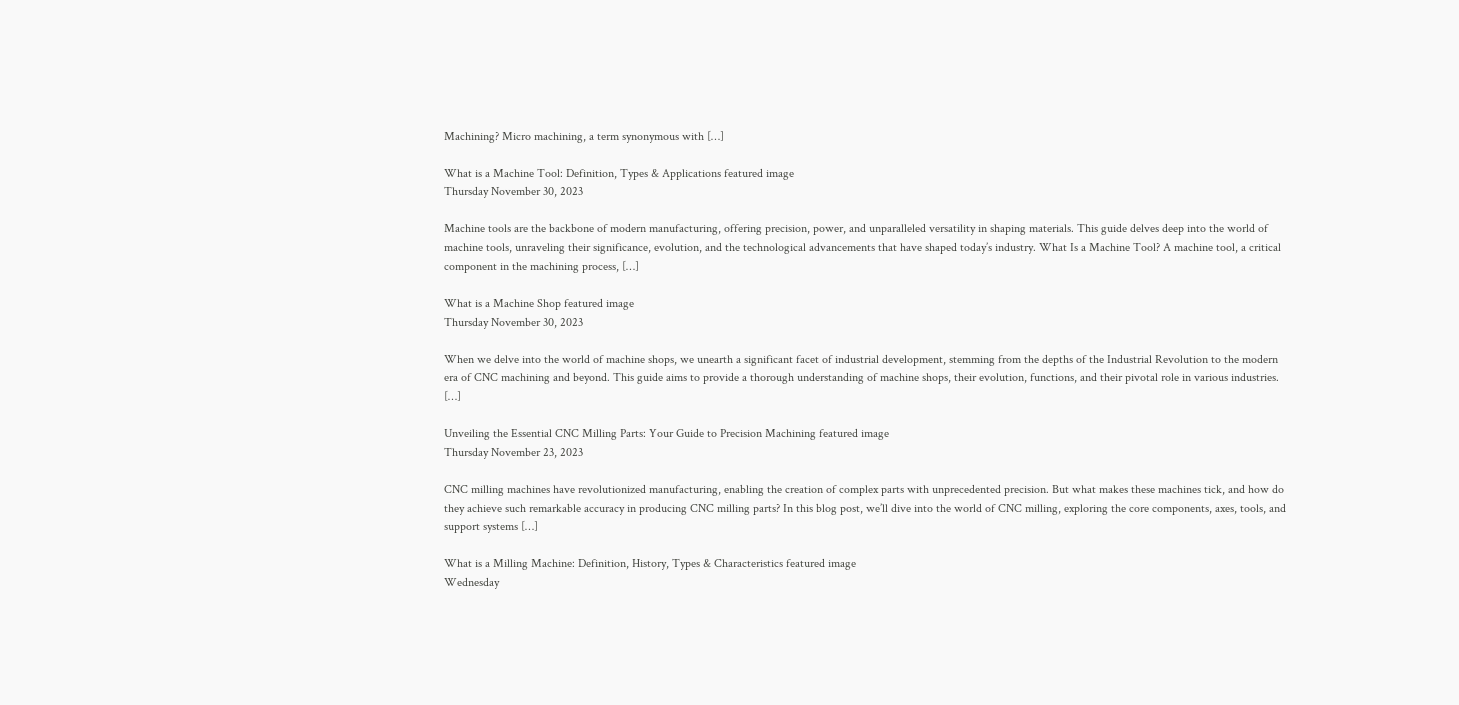Machining? Micro machining, a term synonymous with […]

What is a Machine Tool: Definition, Types & Applications featured image
Thursday November 30, 2023

Machine tools are the backbone of modern manufacturing, offering precision, power, and unparalleled versatility in shaping materials. This guide delves deep into the world of machine tools, unraveling their significance, evolution, and the technological advancements that have shaped today’s industry. What Is a Machine Tool? A machine tool, a critical component in the machining process, […]

What is a Machine Shop featured image
Thursday November 30, 2023

When we delve into the world of machine shops, we unearth a significant facet of industrial development, stemming from the depths of the Industrial Revolution to the modern era of CNC machining and beyond. This guide aims to provide a thorough understanding of machine shops, their evolution, functions, and their pivotal role in various industries. […]

Unveiling the Essential CNC Milling Parts: Your Guide to Precision Machining featured image
Thursday November 23, 2023

CNC milling machines have revolutionized manufacturing, enabling the creation of complex parts with unprecedented precision. But what makes these machines tick, and how do they achieve such remarkable accuracy in producing CNC milling parts? In this blog post, we’ll dive into the world of CNC milling, exploring the core components, axes, tools, and support systems […]

What is a Milling Machine: Definition, History, Types & Characteristics featured image
Wednesday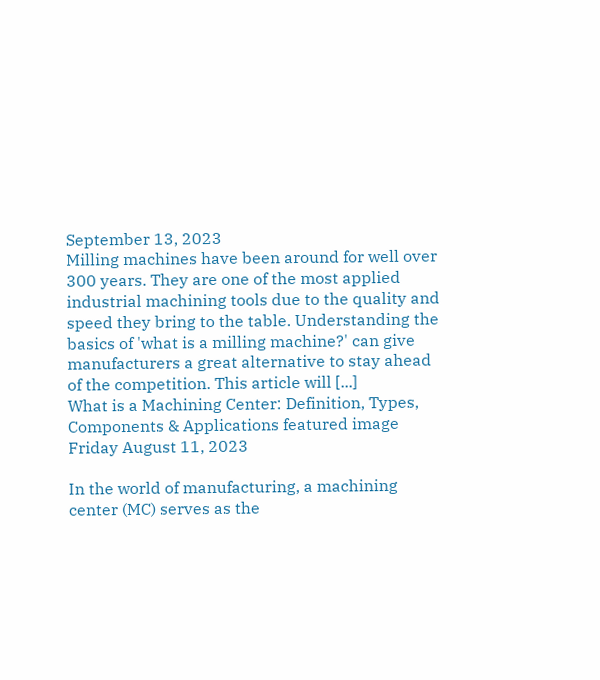September 13, 2023
Milling machines have been around for well over 300 years. They are one of the most applied industrial machining tools due to the quality and speed they bring to the table. Understanding the basics of 'what is a milling machine?' can give manufacturers a great alternative to stay ahead of the competition. This article will [...]
What is a Machining Center: Definition, Types, Components & Applications featured image
Friday August 11, 2023

In the world of manufacturing, a machining center (MC) serves as the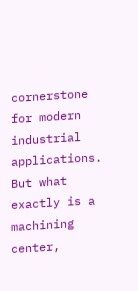cornerstone for modern industrial applications. But what exactly is a machining center,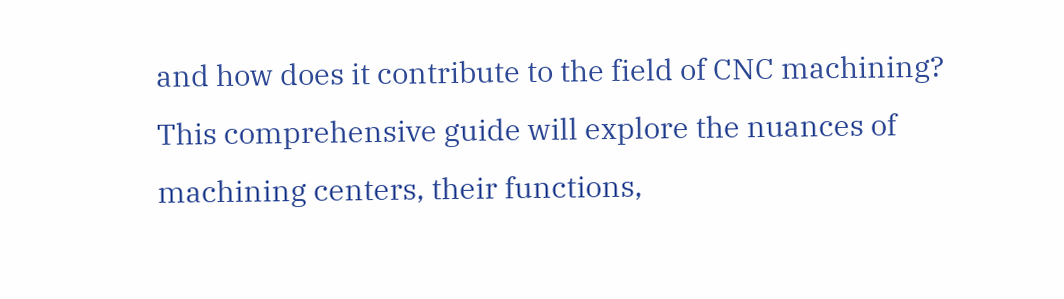and how does it contribute to the field of CNC machining? This comprehensive guide will explore the nuances of machining centers, their functions,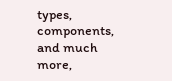types, components, and much more,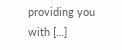providing you with […]